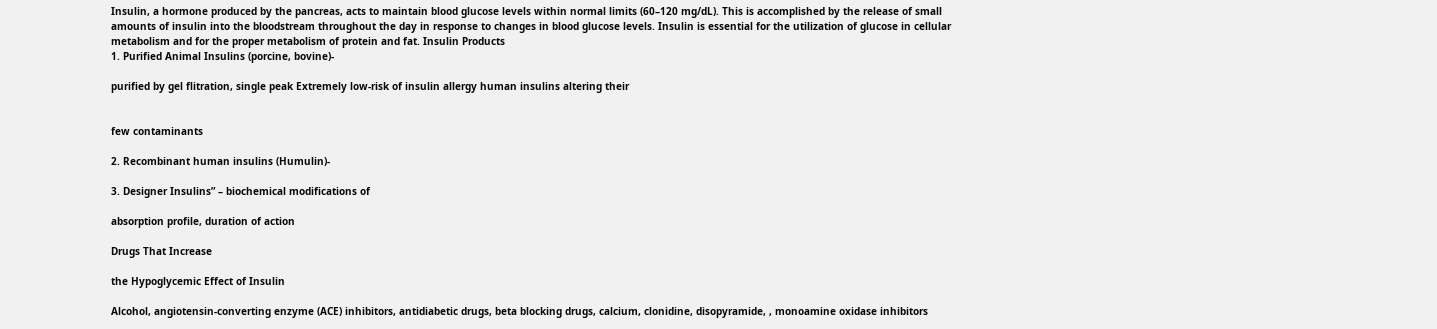Insulin, a hormone produced by the pancreas, acts to maintain blood glucose levels within normal limits (60–120 mg/dL). This is accomplished by the release of small amounts of insulin into the bloodstream throughout the day in response to changes in blood glucose levels. Insulin is essential for the utilization of glucose in cellular metabolism and for the proper metabolism of protein and fat. Insulin Products
1. Purified Animal Insulins (porcine, bovine)-

purified by gel flitration, single peak Extremely low-risk of insulin allergy human insulins altering their


few contaminants

2. Recombinant human insulins (Humulin)-

3. Designer Insulins” – biochemical modifications of

absorption profile, duration of action

Drugs That Increase

the Hypoglycemic Effect of Insulin

Alcohol, angiotensin-converting enzyme (ACE) inhibitors, antidiabetic drugs, beta blocking drugs, calcium, clonidine, disopyramide, , monoamine oxidase inhibitors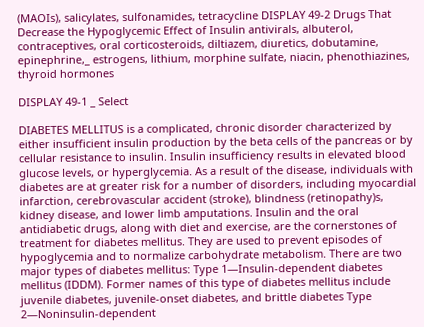(MAOIs), salicylates, sulfonamides, tetracycline DISPLAY 49-2 Drugs That Decrease the Hypoglycemic Effect of Insulin antivirals, albuterol, contraceptives, oral corticosteroids, diltiazem, diuretics, dobutamine, epinephrine,_ estrogens, lithium, morphine sulfate, niacin, phenothiazines, thyroid hormones

DISPLAY 49-1 _ Select

DIABETES MELLITUS is a complicated, chronic disorder characterized by either insufficient insulin production by the beta cells of the pancreas or by cellular resistance to insulin. Insulin insufficiency results in elevated blood glucose levels, or hyperglycemia. As a result of the disease, individuals with diabetes are at greater risk for a number of disorders, including myocardial infarction, cerebrovascular accident (stroke), blindness (retinopathy)s, kidney disease, and lower limb amputations. Insulin and the oral antidiabetic drugs, along with diet and exercise, are the cornerstones of treatment for diabetes mellitus. They are used to prevent episodes of hypoglycemia and to normalize carbohydrate metabolism. There are two major types of diabetes mellitus: Type 1—Insulin-dependent diabetes mellitus (IDDM). Former names of this type of diabetes mellitus include juvenile diabetes, juvenile-onset diabetes, and brittle diabetes Type 2—Noninsulin-dependent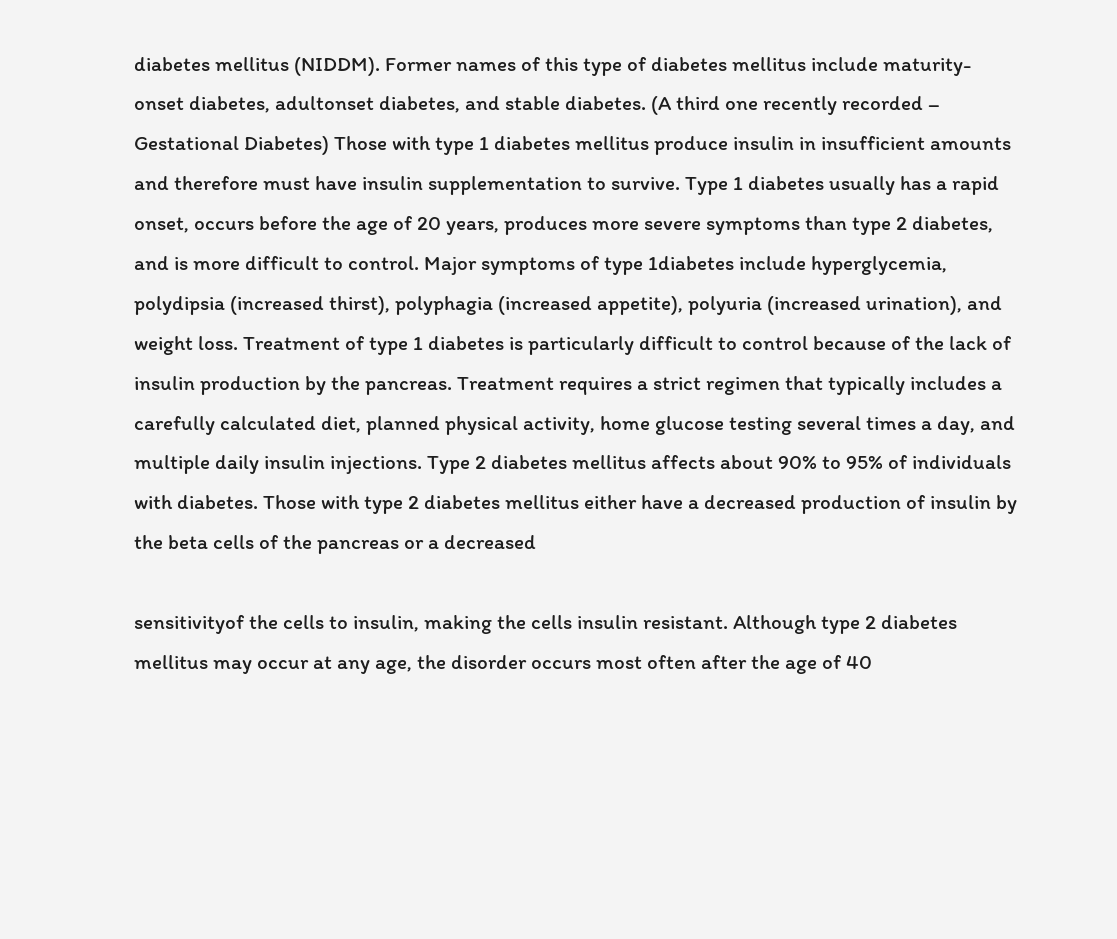diabetes mellitus (NIDDM). Former names of this type of diabetes mellitus include maturity-onset diabetes, adultonset diabetes, and stable diabetes. (A third one recently recorded – Gestational Diabetes) Those with type 1 diabetes mellitus produce insulin in insufficient amounts and therefore must have insulin supplementation to survive. Type 1 diabetes usually has a rapid onset, occurs before the age of 20 years, produces more severe symptoms than type 2 diabetes, and is more difficult to control. Major symptoms of type 1diabetes include hyperglycemia, polydipsia (increased thirst), polyphagia (increased appetite), polyuria (increased urination), and weight loss. Treatment of type 1 diabetes is particularly difficult to control because of the lack of insulin production by the pancreas. Treatment requires a strict regimen that typically includes a carefully calculated diet, planned physical activity, home glucose testing several times a day, and multiple daily insulin injections. Type 2 diabetes mellitus affects about 90% to 95% of individuals with diabetes. Those with type 2 diabetes mellitus either have a decreased production of insulin by the beta cells of the pancreas or a decreased

sensitivityof the cells to insulin, making the cells insulin resistant. Although type 2 diabetes mellitus may occur at any age, the disorder occurs most often after the age of 40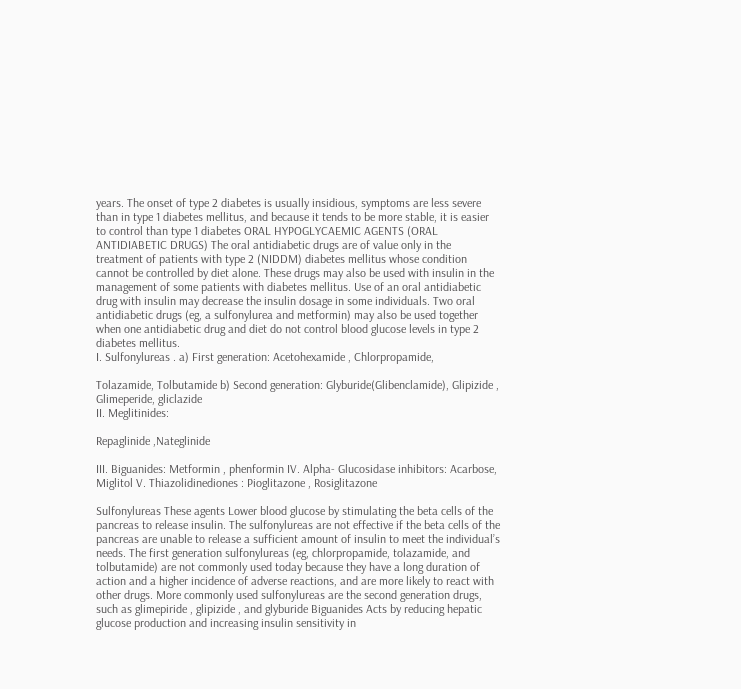years. The onset of type 2 diabetes is usually insidious, symptoms are less severe than in type 1 diabetes mellitus, and because it tends to be more stable, it is easier to control than type 1 diabetes ORAL HYPOGLYCAEMIC AGENTS (ORAL ANTIDIABETIC DRUGS) The oral antidiabetic drugs are of value only in the treatment of patients with type 2 (NIDDM) diabetes mellitus whose condition cannot be controlled by diet alone. These drugs may also be used with insulin in the management of some patients with diabetes mellitus. Use of an oral antidiabetic drug with insulin may decrease the insulin dosage in some individuals. Two oral antidiabetic drugs (eg, a sulfonylurea and metformin) may also be used together when one antidiabetic drug and diet do not control blood glucose levels in type 2 diabetes mellitus.
I. Sulfonylureas . a) First generation: Acetohexamide , Chlorpropamide,

Tolazamide, Tolbutamide b) Second generation: Glyburide(Glibenclamide), Glipizide , Glimeperide, gliclazide
II. Meglitinides:

Repaglinide ,Nateglinide

III. Biguanides: Metformin , phenformin IV. Alpha- Glucosidase inhibitors: Acarbose, Miglitol V. Thiazolidinediones : Pioglitazone , Rosiglitazone

Sulfonylureas These agents Lower blood glucose by stimulating the beta cells of the pancreas to release insulin. The sulfonylureas are not effective if the beta cells of the pancreas are unable to release a sufficient amount of insulin to meet the individual’s needs. The first generation sulfonylureas (eg, chlorpropamide, tolazamide, and tolbutamide) are not commonly used today because they have a long duration of action and a higher incidence of adverse reactions, and are more likely to react with other drugs. More commonly used sulfonylureas are the second generation drugs, such as glimepiride , glipizide , and glyburide Biguanides Acts by reducing hepatic glucose production and increasing insulin sensitivity in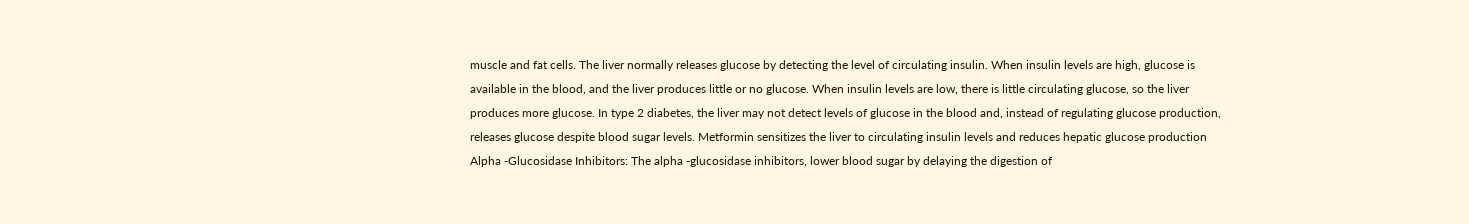muscle and fat cells. The liver normally releases glucose by detecting the level of circulating insulin. When insulin levels are high, glucose is available in the blood, and the liver produces little or no glucose. When insulin levels are low, there is little circulating glucose, so the liver produces more glucose. In type 2 diabetes, the liver may not detect levels of glucose in the blood and, instead of regulating glucose production, releases glucose despite blood sugar levels. Metformin sensitizes the liver to circulating insulin levels and reduces hepatic glucose production Alpha -Glucosidase Inhibitors: The alpha -glucosidase inhibitors, lower blood sugar by delaying the digestion of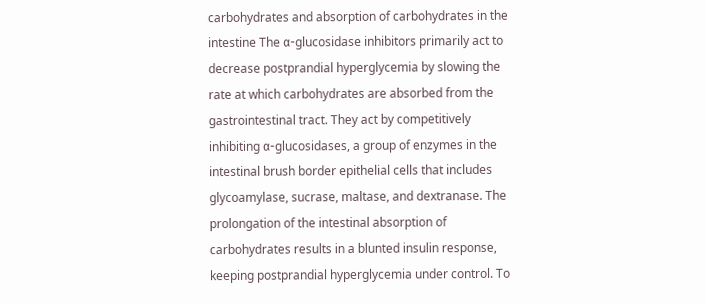carbohydrates and absorption of carbohydrates in the intestine The α-glucosidase inhibitors primarily act to decrease postprandial hyperglycemia by slowing the rate at which carbohydrates are absorbed from the gastrointestinal tract. They act by competitively inhibiting α-glucosidases, a group of enzymes in the intestinal brush border epithelial cells that includes glycoamylase, sucrase, maltase, and dextranase. The prolongation of the intestinal absorption of carbohydrates results in a blunted insulin response, keeping postprandial hyperglycemia under control. To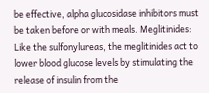be effective, alpha glucosidase inhibitors must be taken before or with meals. Meglitinides: Like the sulfonylureas, the meglitinides act to lower blood glucose levels by stimulating the release of insulin from the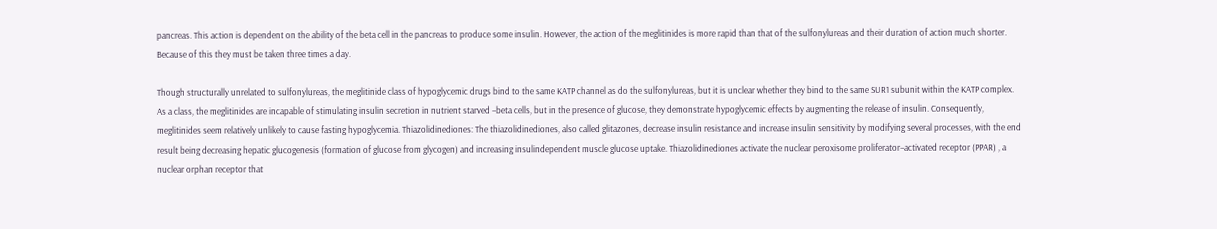pancreas. This action is dependent on the ability of the beta cell in the pancreas to produce some insulin. However, the action of the meglitinides is more rapid than that of the sulfonylureas and their duration of action much shorter. Because of this they must be taken three times a day.

Though structurally unrelated to sulfonylureas, the meglitinide class of hypoglycemic drugs bind to the same KATP channel as do the sulfonylureas, but it is unclear whether they bind to the same SUR1 subunit within the KATP complex. As a class, the meglitinides are incapable of stimulating insulin secretion in nutrient starved –beta cells, but in the presence of glucose, they demonstrate hypoglycemic effects by augmenting the release of insulin. Consequently, meglitinides seem relatively unlikely to cause fasting hypoglycemia. Thiazolidinediones: The thiazolidinediones, also called glitazones, decrease insulin resistance and increase insulin sensitivity by modifying several processes, with the end result being decreasing hepatic glucogenesis (formation of glucose from glycogen) and increasing insulindependent muscle glucose uptake. Thiazolidinediones activate the nuclear peroxisome proliferator–activated receptor (PPAR) , a nuclear orphan receptor that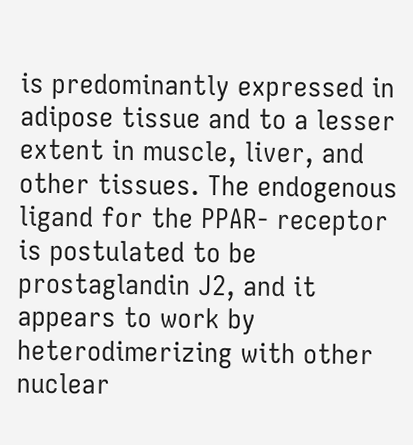is predominantly expressed in adipose tissue and to a lesser extent in muscle, liver, and other tissues. The endogenous ligand for the PPAR- receptor is postulated to be prostaglandin J2, and it appears to work by heterodimerizing with other nuclear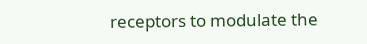receptors to modulate the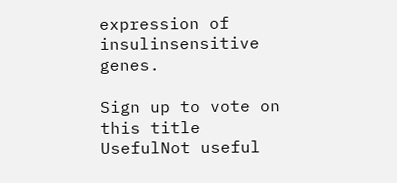expression of insulinsensitive genes.

Sign up to vote on this title
UsefulNot useful